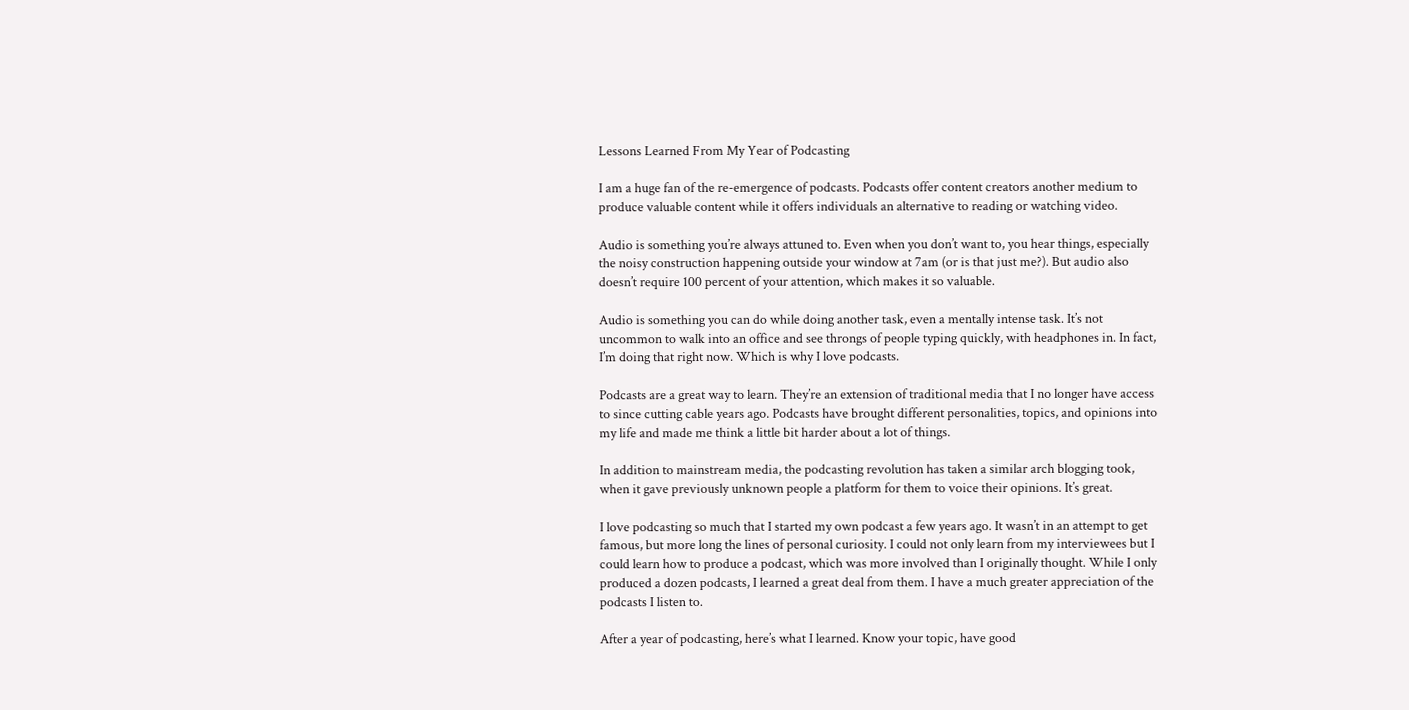Lessons Learned From My Year of Podcasting

I am a huge fan of the re-emergence of podcasts. Podcasts offer content creators another medium to produce valuable content while it offers individuals an alternative to reading or watching video.

Audio is something you’re always attuned to. Even when you don’t want to, you hear things, especially the noisy construction happening outside your window at 7am (or is that just me?). But audio also doesn’t require 100 percent of your attention, which makes it so valuable.

Audio is something you can do while doing another task, even a mentally intense task. It’s not uncommon to walk into an office and see throngs of people typing quickly, with headphones in. In fact, I’m doing that right now. Which is why I love podcasts.

Podcasts are a great way to learn. They’re an extension of traditional media that I no longer have access to since cutting cable years ago. Podcasts have brought different personalities, topics, and opinions into my life and made me think a little bit harder about a lot of things.

In addition to mainstream media, the podcasting revolution has taken a similar arch blogging took, when it gave previously unknown people a platform for them to voice their opinions. It’s great.

I love podcasting so much that I started my own podcast a few years ago. It wasn’t in an attempt to get famous, but more long the lines of personal curiosity. I could not only learn from my interviewees but I could learn how to produce a podcast, which was more involved than I originally thought. While I only produced a dozen podcasts, I learned a great deal from them. I have a much greater appreciation of the podcasts I listen to.

After a year of podcasting, here’s what I learned. Know your topic, have good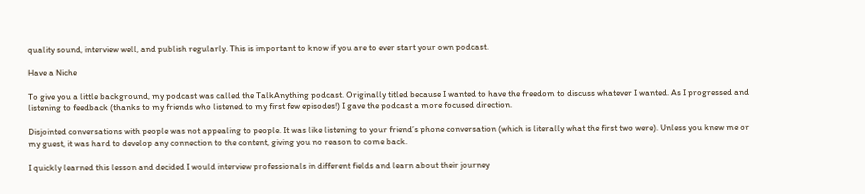quality sound, interview well, and publish regularly. This is important to know if you are to ever start your own podcast.

Have a Niche

To give you a little background, my podcast was called the TalkAnything podcast. Originally titled because I wanted to have the freedom to discuss whatever I wanted. As I progressed and listening to feedback (thanks to my friends who listened to my first few episodes!) I gave the podcast a more focused direction.

Disjointed conversations with people was not appealing to people. It was like listening to your friend’s phone conversation (which is literally what the first two were). Unless you knew me or my guest, it was hard to develop any connection to the content, giving you no reason to come back.

I quickly learned this lesson and decided I would interview professionals in different fields and learn about their journey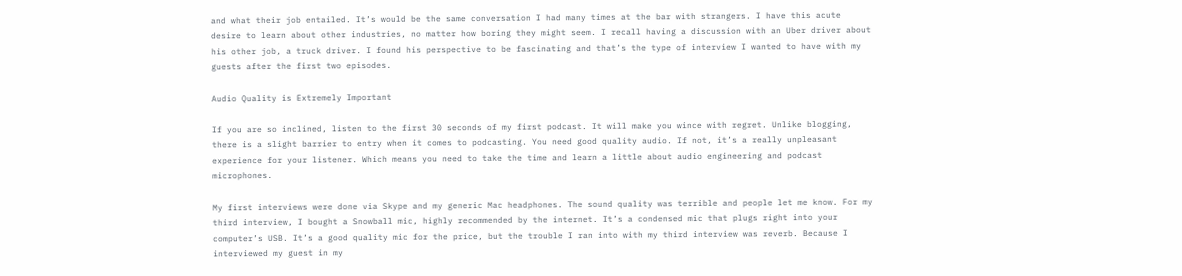and what their job entailed. It’s would be the same conversation I had many times at the bar with strangers. I have this acute desire to learn about other industries, no matter how boring they might seem. I recall having a discussion with an Uber driver about his other job, a truck driver. I found his perspective to be fascinating and that’s the type of interview I wanted to have with my guests after the first two episodes.

Audio Quality is Extremely Important

If you are so inclined, listen to the first 30 seconds of my first podcast. It will make you wince with regret. Unlike blogging, there is a slight barrier to entry when it comes to podcasting. You need good quality audio. If not, it’s a really unpleasant experience for your listener. Which means you need to take the time and learn a little about audio engineering and podcast microphones.

My first interviews were done via Skype and my generic Mac headphones. The sound quality was terrible and people let me know. For my third interview, I bought a Snowball mic, highly recommended by the internet. It’s a condensed mic that plugs right into your computer’s USB. It’s a good quality mic for the price, but the trouble I ran into with my third interview was reverb. Because I interviewed my guest in my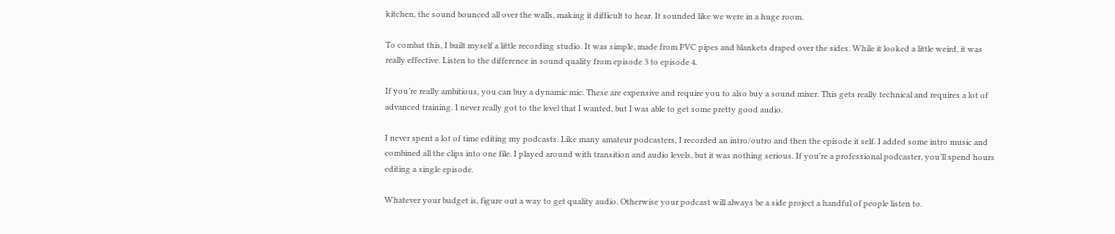kitchen, the sound bounced all over the walls, making it difficult to hear. It sounded like we were in a huge room.

To combat this, I built myself a little recording studio. It was simple, made from PVC pipes and blankets draped over the sides. While it looked a little weird, it was really effective. Listen to the difference in sound quality from episode 3 to episode 4.

If you’re really ambitious, you can buy a dynamic mic. These are expensive and require you to also buy a sound mixer. This gets really technical and requires a lot of advanced training. I never really got to the level that I wanted, but I was able to get some pretty good audio.

I never spent a lot of time editing my podcasts. Like many amateur podcasters, I recorded an intro/outro and then the episode it self. I added some intro music and combined all the clips into one file. I played around with transition and audio levels, but it was nothing serious. If you’re a professional podcaster, you’ll spend hours editing a single episode.

Whatever your budget is, figure out a way to get quality audio. Otherwise your podcast will always be a side project a handful of people listen to.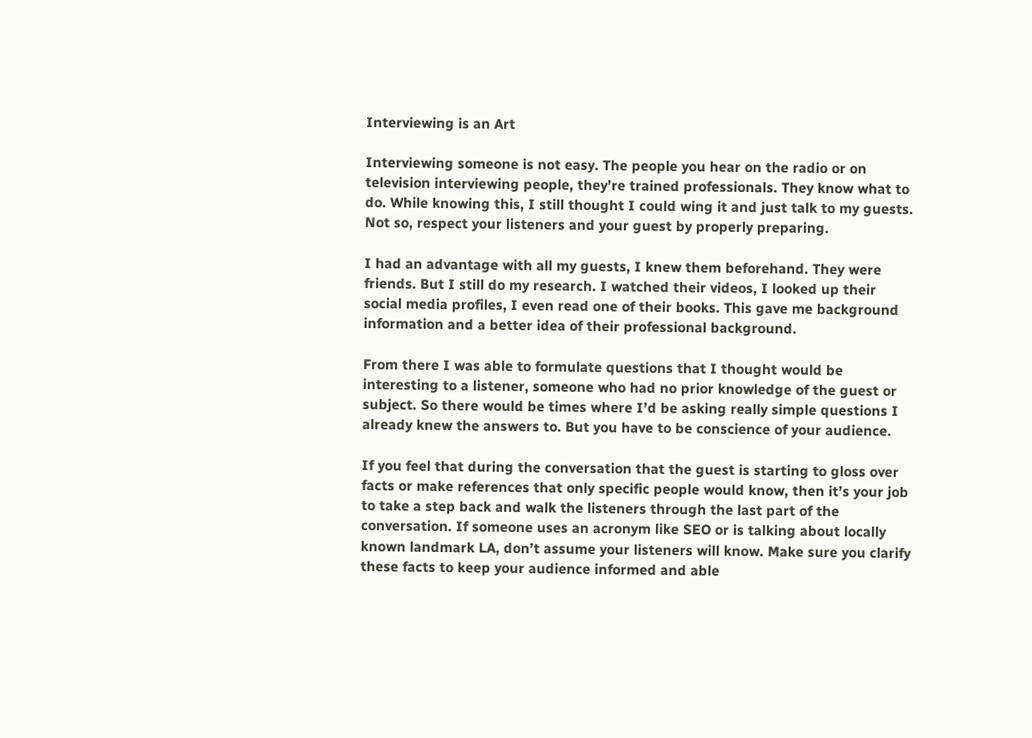Interviewing is an Art

Interviewing someone is not easy. The people you hear on the radio or on television interviewing people, they’re trained professionals. They know what to do. While knowing this, I still thought I could wing it and just talk to my guests. Not so, respect your listeners and your guest by properly preparing.

I had an advantage with all my guests, I knew them beforehand. They were friends. But I still do my research. I watched their videos, I looked up their social media profiles, I even read one of their books. This gave me background information and a better idea of their professional background.

From there I was able to formulate questions that I thought would be interesting to a listener, someone who had no prior knowledge of the guest or subject. So there would be times where I’d be asking really simple questions I already knew the answers to. But you have to be conscience of your audience.

If you feel that during the conversation that the guest is starting to gloss over facts or make references that only specific people would know, then it’s your job to take a step back and walk the listeners through the last part of the conversation. If someone uses an acronym like SEO or is talking about locally known landmark LA, don’t assume your listeners will know. Make sure you clarify these facts to keep your audience informed and able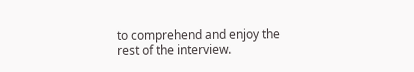to comprehend and enjoy the rest of the interview.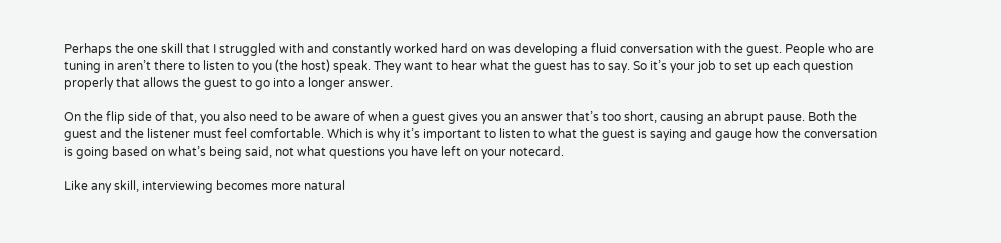Perhaps the one skill that I struggled with and constantly worked hard on was developing a fluid conversation with the guest. People who are tuning in aren’t there to listen to you (the host) speak. They want to hear what the guest has to say. So it’s your job to set up each question properly that allows the guest to go into a longer answer.

On the flip side of that, you also need to be aware of when a guest gives you an answer that’s too short, causing an abrupt pause. Both the guest and the listener must feel comfortable. Which is why it’s important to listen to what the guest is saying and gauge how the conversation is going based on what’s being said, not what questions you have left on your notecard.

Like any skill, interviewing becomes more natural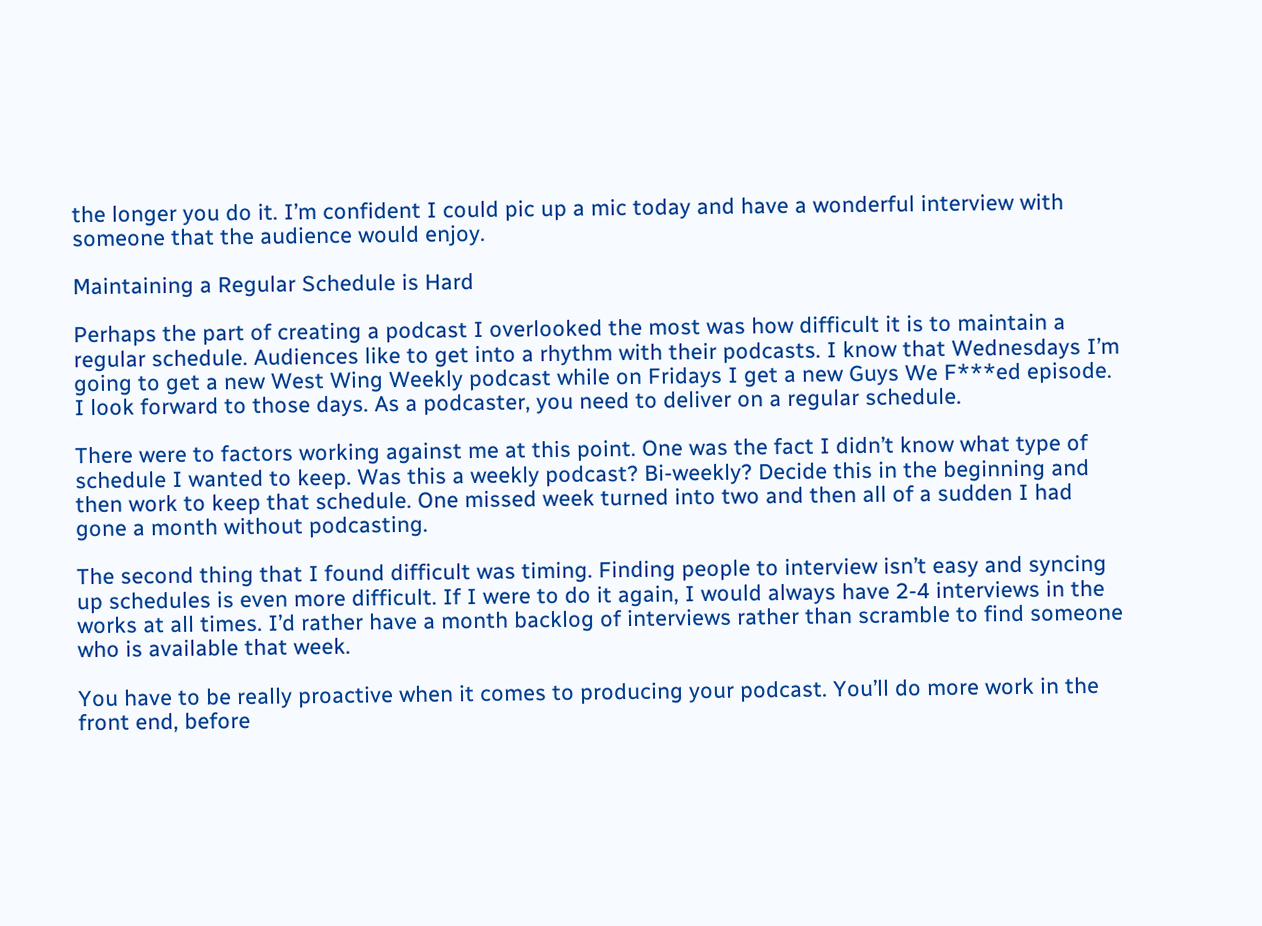the longer you do it. I’m confident I could pic up a mic today and have a wonderful interview with someone that the audience would enjoy.

Maintaining a Regular Schedule is Hard

Perhaps the part of creating a podcast I overlooked the most was how difficult it is to maintain a regular schedule. Audiences like to get into a rhythm with their podcasts. I know that Wednesdays I’m going to get a new West Wing Weekly podcast while on Fridays I get a new Guys We F***ed episode. I look forward to those days. As a podcaster, you need to deliver on a regular schedule.

There were to factors working against me at this point. One was the fact I didn’t know what type of schedule I wanted to keep. Was this a weekly podcast? Bi-weekly? Decide this in the beginning and then work to keep that schedule. One missed week turned into two and then all of a sudden I had gone a month without podcasting.

The second thing that I found difficult was timing. Finding people to interview isn’t easy and syncing up schedules is even more difficult. If I were to do it again, I would always have 2-4 interviews in the works at all times. I’d rather have a month backlog of interviews rather than scramble to find someone who is available that week.

You have to be really proactive when it comes to producing your podcast. You’ll do more work in the front end, before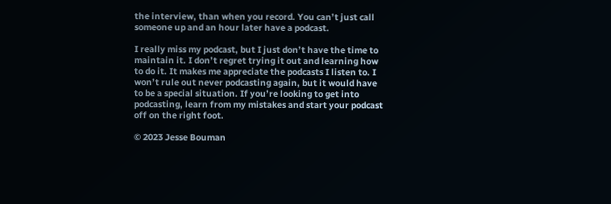the interview, than when you record. You can’t just call someone up and an hour later have a podcast.

I really miss my podcast, but I just don’t have the time to maintain it. I don’t regret trying it out and learning how to do it. It makes me appreciate the podcasts I listen to. I won’t rule out never podcasting again, but it would have to be a special situation. If you’re looking to get into podcasting, learn from my mistakes and start your podcast off on the right foot.

© 2023 Jesse Bouman